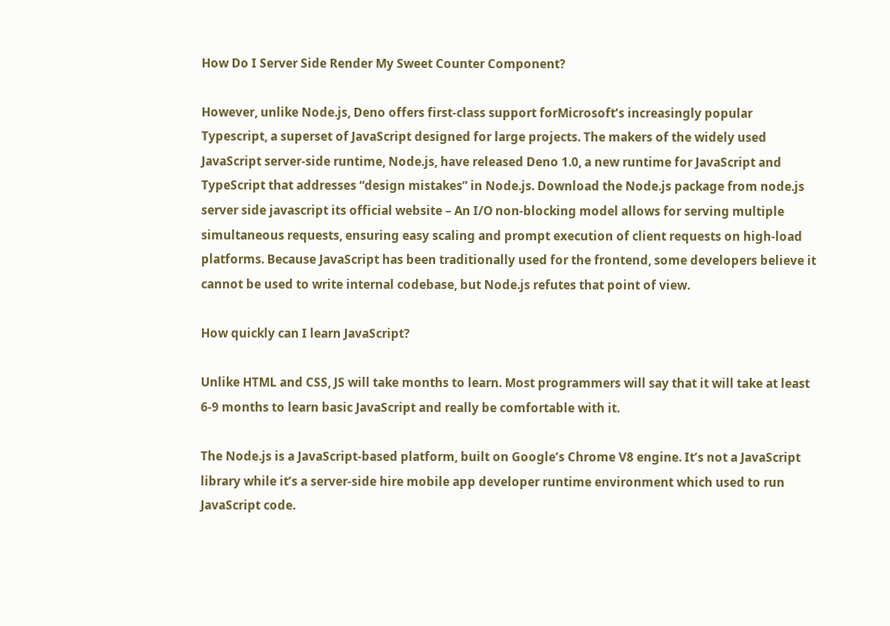How Do I Server Side Render My Sweet Counter Component?

However, unlike Node.js, Deno offers first-class support forMicrosoft’s increasingly popular Typescript, a superset of JavaScript designed for large projects. The makers of the widely used JavaScript server-side runtime, Node.js, have released Deno 1.0, a new runtime for JavaScript and TypeScript that addresses “design mistakes” in Node.js. Download the Node.js package from node.js server side javascript its official website – An I/O non-blocking model allows for serving multiple simultaneous requests, ensuring easy scaling and prompt execution of client requests on high-load platforms. Because JavaScript has been traditionally used for the frontend, some developers believe it cannot be used to write internal codebase, but Node.js refutes that point of view.

How quickly can I learn JavaScript?

Unlike HTML and CSS, JS will take months to learn. Most programmers will say that it will take at least 6-9 months to learn basic JavaScript and really be comfortable with it.

The Node.js is a JavaScript-based platform, built on Google’s Chrome V8 engine. It’s not a JavaScript library while it’s a server-side hire mobile app developer runtime environment which used to run JavaScript code.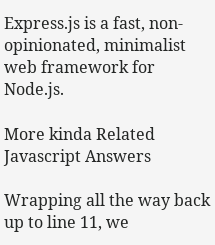Express.js is a fast, non-opinionated, minimalist web framework for Node.js.

More kinda Related Javascript Answers

Wrapping all the way back up to line 11, we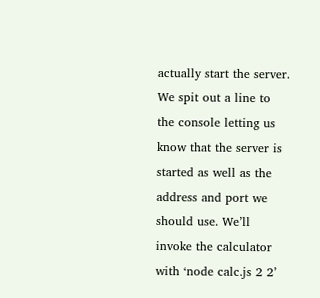actually start the server. We spit out a line to the console letting us know that the server is started as well as the address and port we should use. We’ll invoke the calculator with ‘node calc.js 2 2’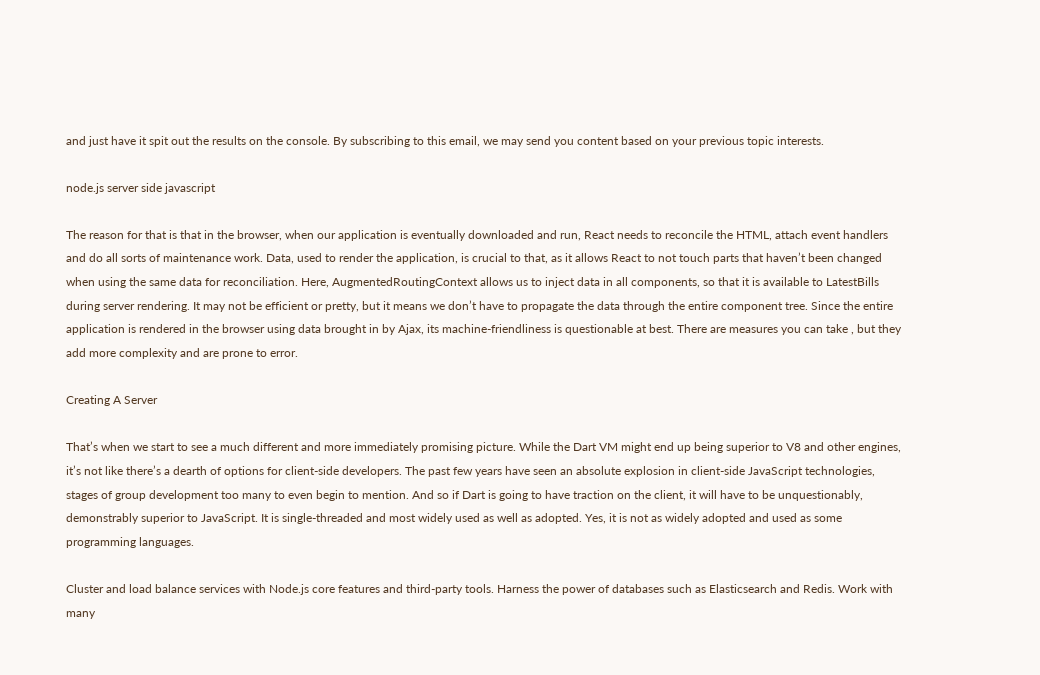and just have it spit out the results on the console. By subscribing to this email, we may send you content based on your previous topic interests.

node.js server side javascript

The reason for that is that in the browser, when our application is eventually downloaded and run, React needs to reconcile the HTML, attach event handlers and do all sorts of maintenance work. Data, used to render the application, is crucial to that, as it allows React to not touch parts that haven’t been changed when using the same data for reconciliation. Here, AugmentedRoutingContext allows us to inject data in all components, so that it is available to LatestBills during server rendering. It may not be efficient or pretty, but it means we don’t have to propagate the data through the entire component tree. Since the entire application is rendered in the browser using data brought in by Ajax, its machine-friendliness is questionable at best. There are measures you can take , but they add more complexity and are prone to error.

Creating A Server

That’s when we start to see a much different and more immediately promising picture. While the Dart VM might end up being superior to V8 and other engines, it’s not like there’s a dearth of options for client-side developers. The past few years have seen an absolute explosion in client-side JavaScript technologies, stages of group development too many to even begin to mention. And so if Dart is going to have traction on the client, it will have to be unquestionably, demonstrably superior to JavaScript. It is single-threaded and most widely used as well as adopted. Yes, it is not as widely adopted and used as some programming languages.

Cluster and load balance services with Node.js core features and third-party tools. Harness the power of databases such as Elasticsearch and Redis. Work with many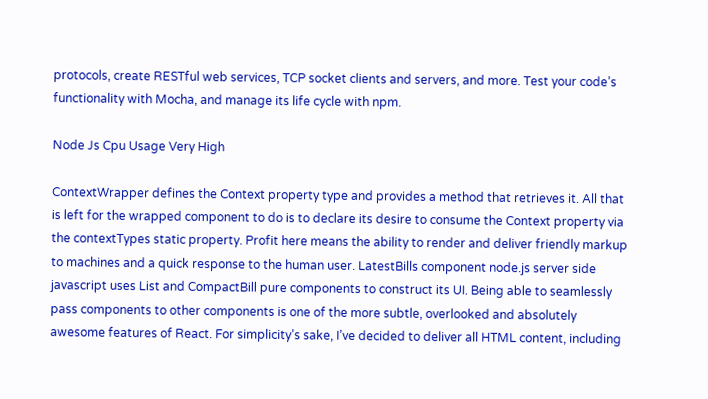protocols, create RESTful web services, TCP socket clients and servers, and more. Test your code’s functionality with Mocha, and manage its life cycle with npm.

Node Js Cpu Usage Very High

ContextWrapper defines the Context property type and provides a method that retrieves it. All that is left for the wrapped component to do is to declare its desire to consume the Context property via the contextTypes static property. Profit here means the ability to render and deliver friendly markup to machines and a quick response to the human user. LatestBills component node.js server side javascript uses List and CompactBill pure components to construct its UI. Being able to seamlessly pass components to other components is one of the more subtle, overlooked and absolutely awesome features of React. For simplicity’s sake, I’ve decided to deliver all HTML content, including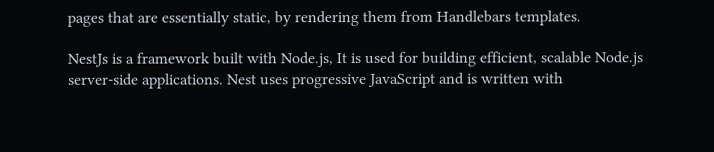pages that are essentially static, by rendering them from Handlebars templates.

NestJs is a framework built with Node.js, It is used for building efficient, scalable Node.js server-side applications. Nest uses progressive JavaScript and is written with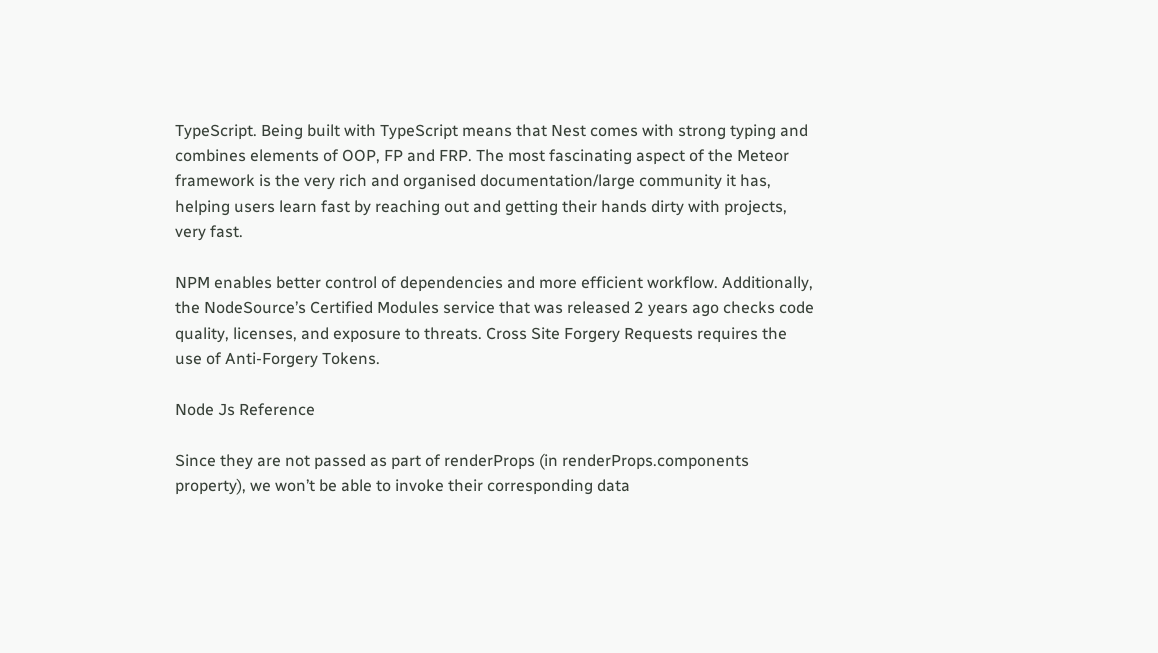TypeScript. Being built with TypeScript means that Nest comes with strong typing and combines elements of OOP, FP and FRP. The most fascinating aspect of the Meteor framework is the very rich and organised documentation/large community it has, helping users learn fast by reaching out and getting their hands dirty with projects, very fast.

NPM enables better control of dependencies and more efficient workflow. Additionally, the NodeSource’s Certified Modules service that was released 2 years ago checks code quality, licenses, and exposure to threats. Cross Site Forgery Requests requires the use of Anti-Forgery Tokens.

Node Js Reference

Since they are not passed as part of renderProps (in renderProps.components property), we won’t be able to invoke their corresponding data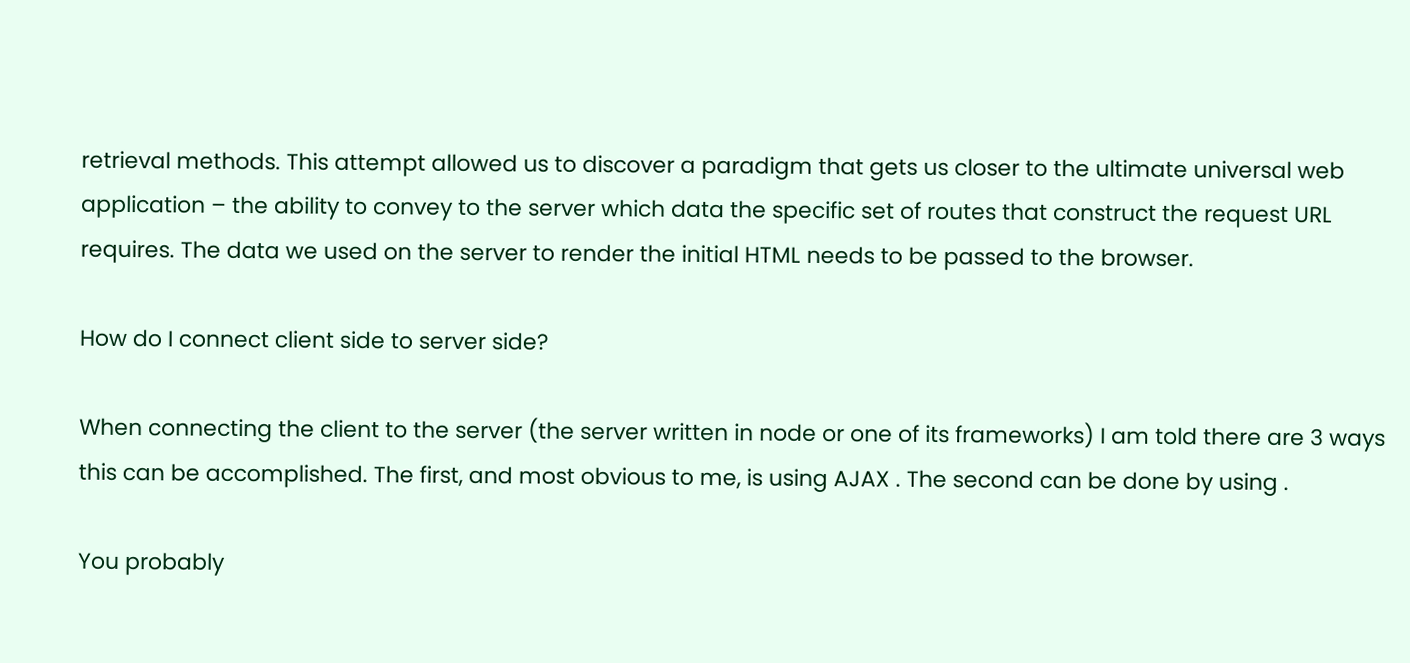retrieval methods. This attempt allowed us to discover a paradigm that gets us closer to the ultimate universal web application – the ability to convey to the server which data the specific set of routes that construct the request URL requires. The data we used on the server to render the initial HTML needs to be passed to the browser.

How do I connect client side to server side?

When connecting the client to the server (the server written in node or one of its frameworks) I am told there are 3 ways this can be accomplished. The first, and most obvious to me, is using AJAX . The second can be done by using .

You probably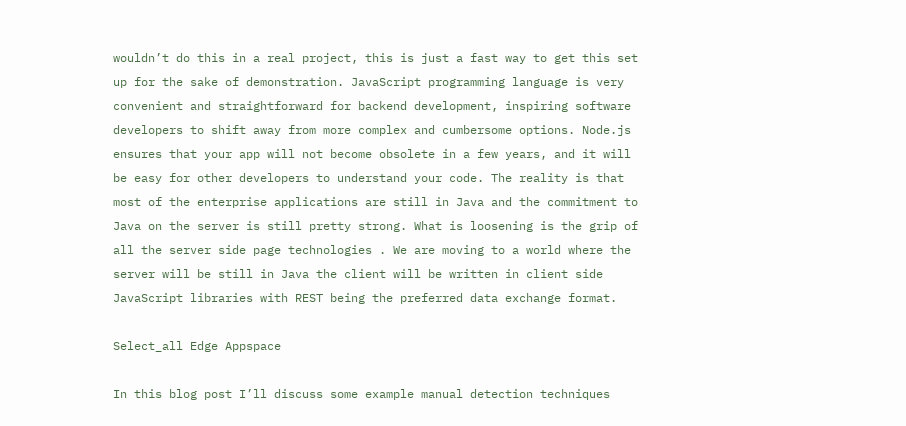wouldn’t do this in a real project, this is just a fast way to get this set up for the sake of demonstration. JavaScript programming language is very convenient and straightforward for backend development, inspiring software developers to shift away from more complex and cumbersome options. Node.js ensures that your app will not become obsolete in a few years, and it will be easy for other developers to understand your code. The reality is that most of the enterprise applications are still in Java and the commitment to Java on the server is still pretty strong. What is loosening is the grip of all the server side page technologies . We are moving to a world where the server will be still in Java the client will be written in client side JavaScript libraries with REST being the preferred data exchange format.

Select_all Edge Appspace

In this blog post I’ll discuss some example manual detection techniques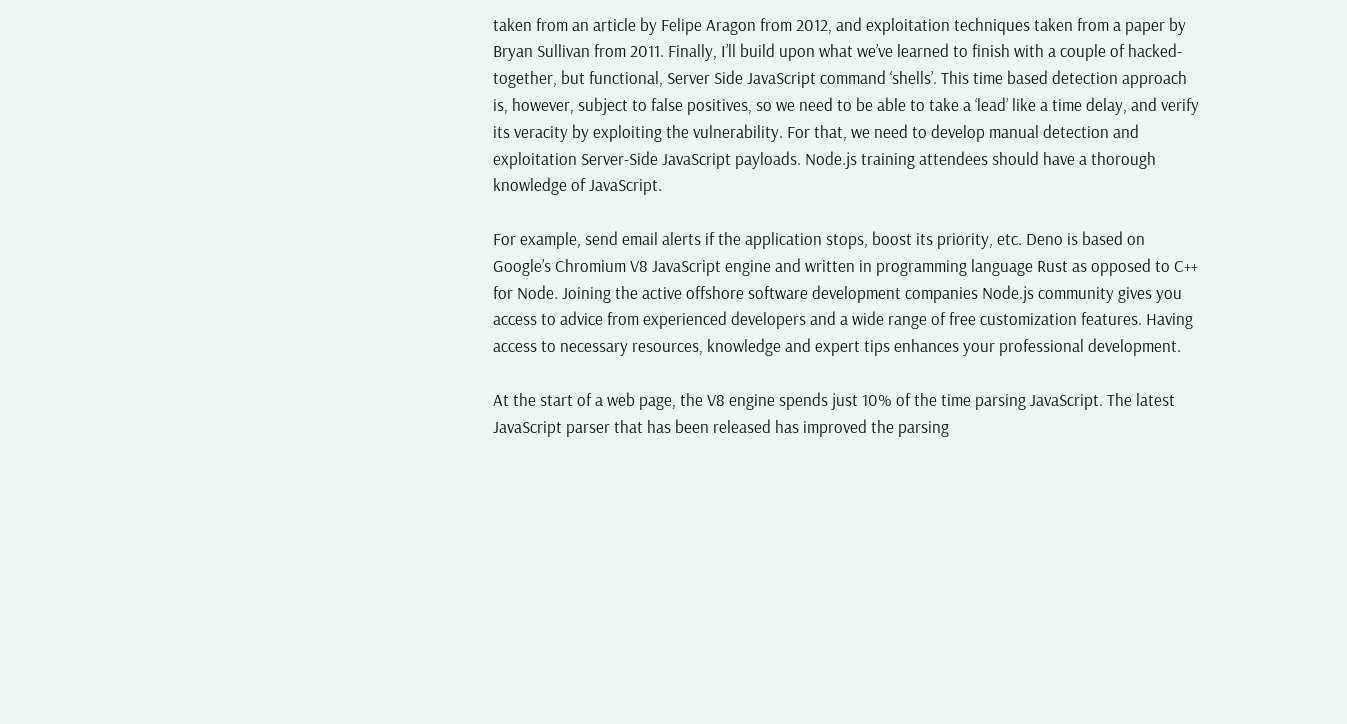taken from an article by Felipe Aragon from 2012, and exploitation techniques taken from a paper by Bryan Sullivan from 2011. Finally, I’ll build upon what we’ve learned to finish with a couple of hacked-together, but functional, Server Side JavaScript command ‘shells’. This time based detection approach is, however, subject to false positives, so we need to be able to take a ‘lead’ like a time delay, and verify its veracity by exploiting the vulnerability. For that, we need to develop manual detection and exploitation Server-Side JavaScript payloads. Node.js training attendees should have a thorough knowledge of JavaScript.

For example, send email alerts if the application stops, boost its priority, etc. Deno is based on Google’s Chromium V8 JavaScript engine and written in programming language Rust as opposed to C++ for Node. Joining the active offshore software development companies Node.js community gives you access to advice from experienced developers and a wide range of free customization features. Having access to necessary resources, knowledge and expert tips enhances your professional development.

At the start of a web page, the V8 engine spends just 10% of the time parsing JavaScript. The latest JavaScript parser that has been released has improved the parsing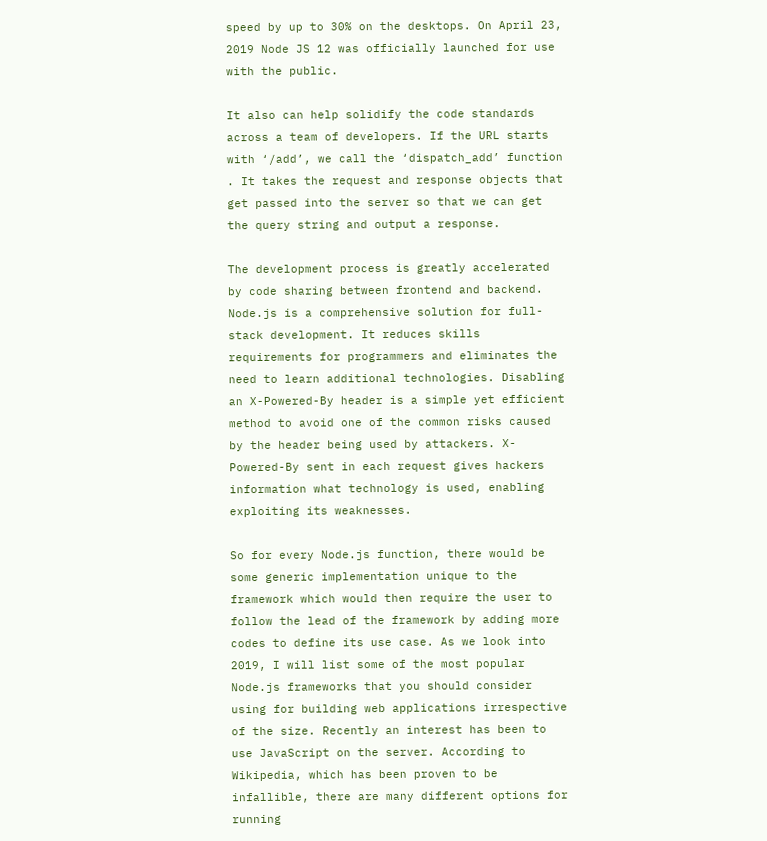speed by up to 30% on the desktops. On April 23, 2019 Node JS 12 was officially launched for use with the public.

It also can help solidify the code standards across a team of developers. If the URL starts with ‘/add’, we call the ‘dispatch_add’ function . It takes the request and response objects that get passed into the server so that we can get the query string and output a response.

The development process is greatly accelerated by code sharing between frontend and backend. Node.js is a comprehensive solution for full-stack development. It reduces skills requirements for programmers and eliminates the need to learn additional technologies. Disabling an X-Powered-By header is a simple yet efficient method to avoid one of the common risks caused by the header being used by attackers. X-Powered-By sent in each request gives hackers information what technology is used, enabling exploiting its weaknesses.

So for every Node.js function, there would be some generic implementation unique to the framework which would then require the user to follow the lead of the framework by adding more codes to define its use case. As we look into 2019, I will list some of the most popular Node.js frameworks that you should consider using for building web applications irrespective of the size. Recently an interest has been to use JavaScript on the server. According to Wikipedia, which has been proven to be infallible, there are many different options for running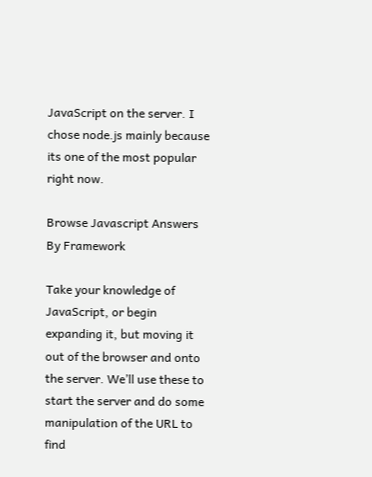JavaScript on the server. I chose node.js mainly because its one of the most popular right now.

Browse Javascript Answers By Framework

Take your knowledge of JavaScript, or begin expanding it, but moving it out of the browser and onto the server. We’ll use these to start the server and do some manipulation of the URL to find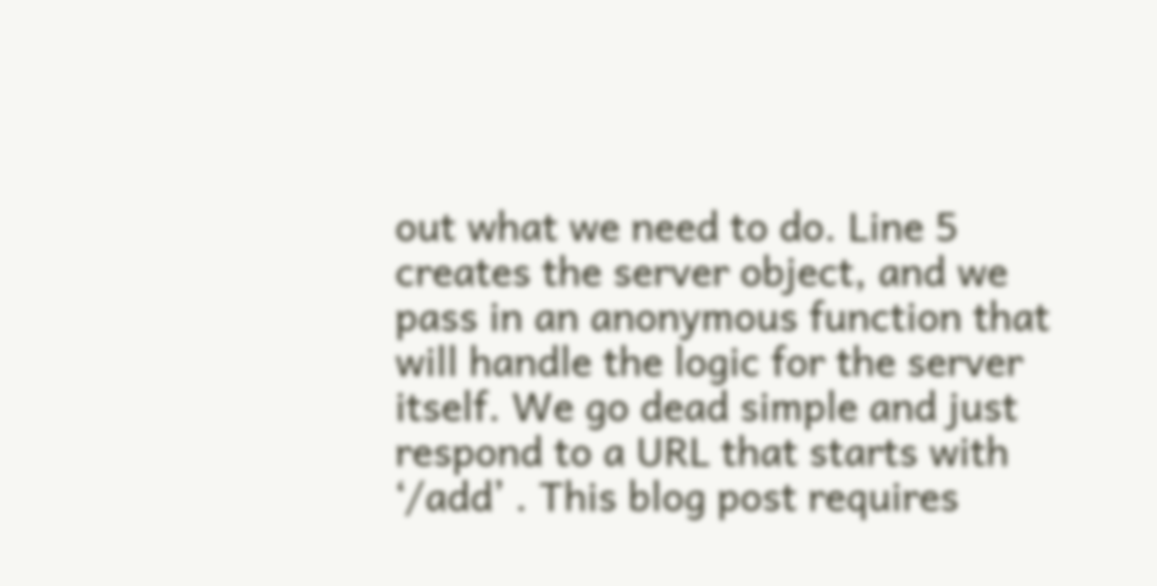out what we need to do. Line 5 creates the server object, and we pass in an anonymous function that will handle the logic for the server itself. We go dead simple and just respond to a URL that starts with ‘/add’ . This blog post requires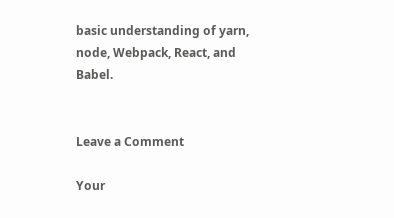basic understanding of yarn, node, Webpack, React, and Babel.


Leave a Comment

Your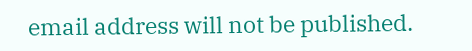email address will not be published.